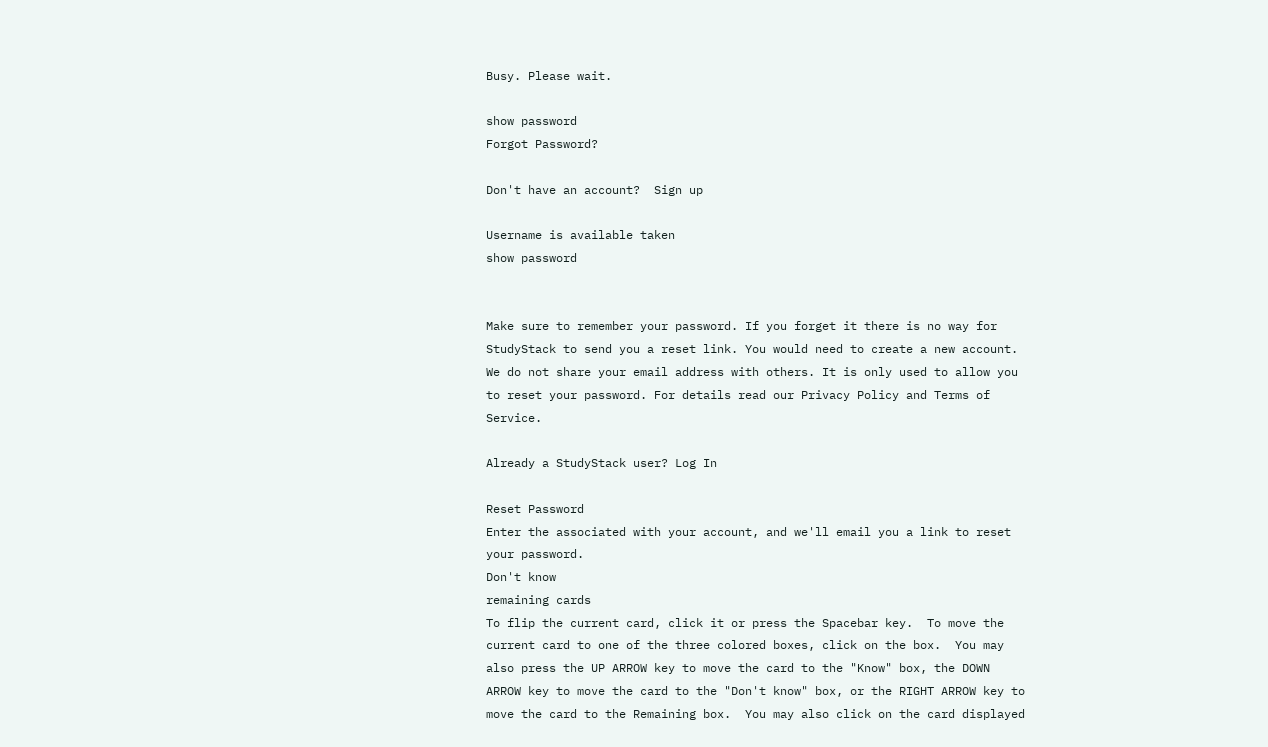Busy. Please wait.

show password
Forgot Password?

Don't have an account?  Sign up

Username is available taken
show password


Make sure to remember your password. If you forget it there is no way for StudyStack to send you a reset link. You would need to create a new account.
We do not share your email address with others. It is only used to allow you to reset your password. For details read our Privacy Policy and Terms of Service.

Already a StudyStack user? Log In

Reset Password
Enter the associated with your account, and we'll email you a link to reset your password.
Don't know
remaining cards
To flip the current card, click it or press the Spacebar key.  To move the current card to one of the three colored boxes, click on the box.  You may also press the UP ARROW key to move the card to the "Know" box, the DOWN ARROW key to move the card to the "Don't know" box, or the RIGHT ARROW key to move the card to the Remaining box.  You may also click on the card displayed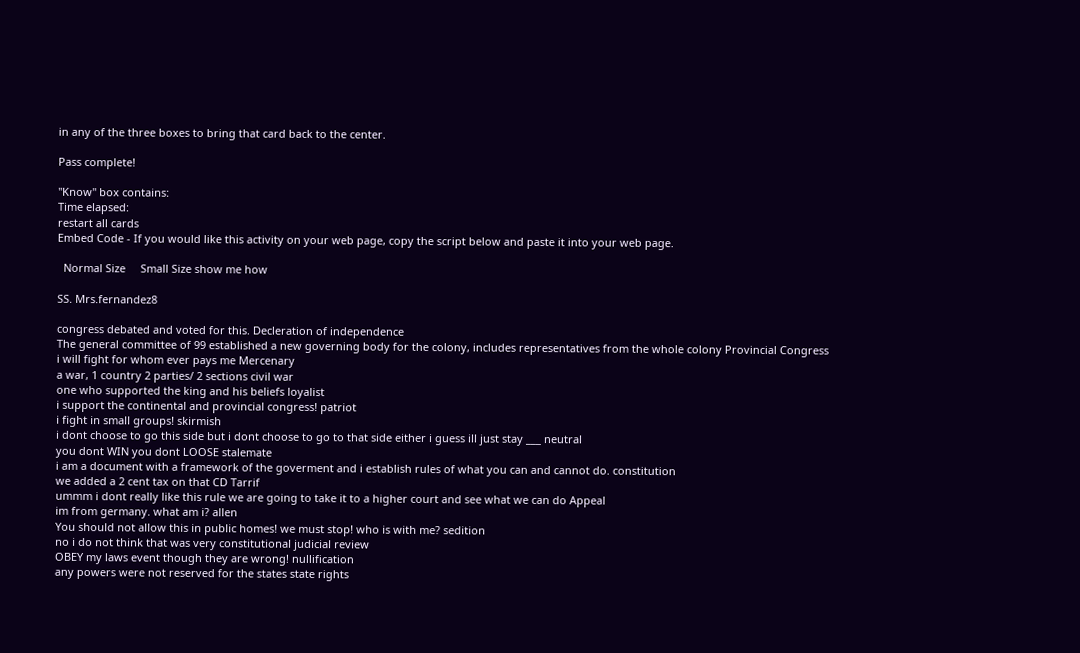in any of the three boxes to bring that card back to the center.

Pass complete!

"Know" box contains:
Time elapsed:
restart all cards
Embed Code - If you would like this activity on your web page, copy the script below and paste it into your web page.

  Normal Size     Small Size show me how

SS. Mrs.fernandez8

congress debated and voted for this. Decleration of independence
The general committee of 99 established a new governing body for the colony, includes representatives from the whole colony Provincial Congress
i will fight for whom ever pays me Mercenary
a war, 1 country 2 parties/ 2 sections civil war
one who supported the king and his beliefs loyalist
i support the continental and provincial congress! patriot
i fight in small groups! skirmish
i dont choose to go this side but i dont choose to go to that side either i guess ill just stay ___ neutral
you dont WIN you dont LOOSE stalemate
i am a document with a framework of the goverment and i establish rules of what you can and cannot do. constitution
we added a 2 cent tax on that CD Tarrif
ummm i dont really like this rule we are going to take it to a higher court and see what we can do Appeal
im from germany. what am i? allen
You should not allow this in public homes! we must stop! who is with me? sedition
no i do not think that was very constitutional judicial review
OBEY my laws event though they are wrong! nullification
any powers were not reserved for the states state rights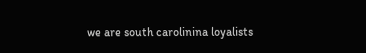we are south carolinina loyalists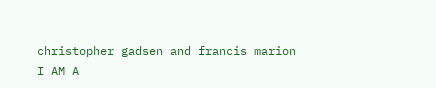christopher gadsen and francis marion
I AM A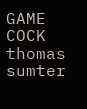GAME COCK thomas sumter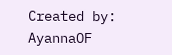Created by: AyannaOF